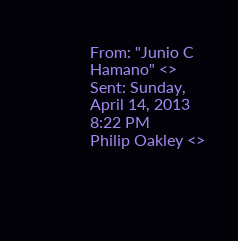From: "Junio C Hamano" <>
Sent: Sunday, April 14, 2013 8:22 PM
Philip Oakley <>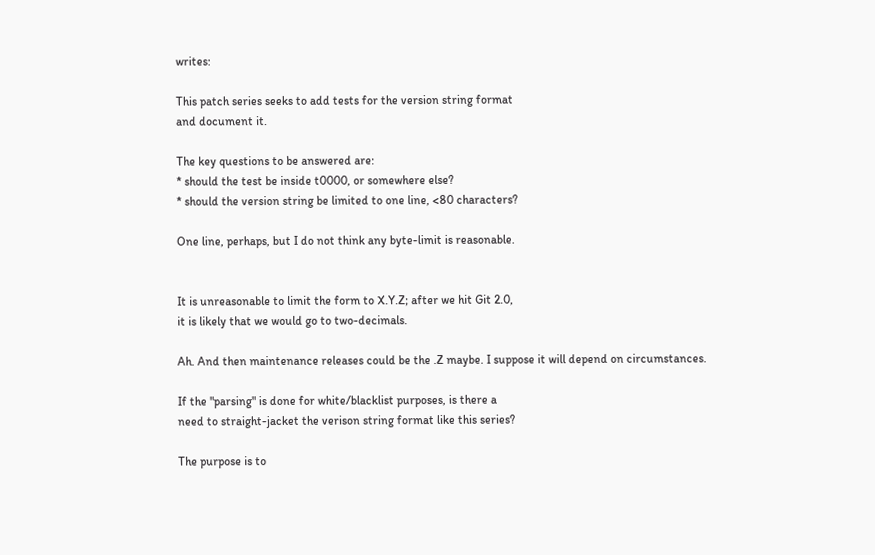writes:

This patch series seeks to add tests for the version string format
and document it.

The key questions to be answered are:
* should the test be inside t0000, or somewhere else?
* should the version string be limited to one line, <80 characters?

One line, perhaps, but I do not think any byte-limit is reasonable.


It is unreasonable to limit the form to X.Y.Z; after we hit Git 2.0,
it is likely that we would go to two-decimals.

Ah. And then maintenance releases could be the .Z maybe. I suppose it will depend on circumstances.

If the "parsing" is done for white/blacklist purposes, is there a
need to straight-jacket the verison string format like this series?

The purpose is to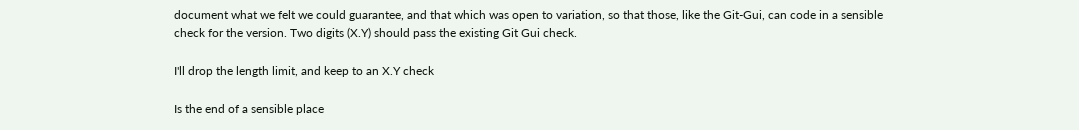document what we felt we could guarantee, and that which was open to variation, so that those, like the Git-Gui, can code in a sensible check for the version. Two digits (X.Y) should pass the existing Git Gui check.

I'll drop the length limit, and keep to an X.Y check

Is the end of a sensible place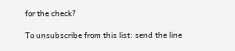for the check?

To unsubscribe from this list: send the line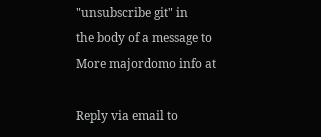"unsubscribe git" in
the body of a message to
More majordomo info at

Reply via email to